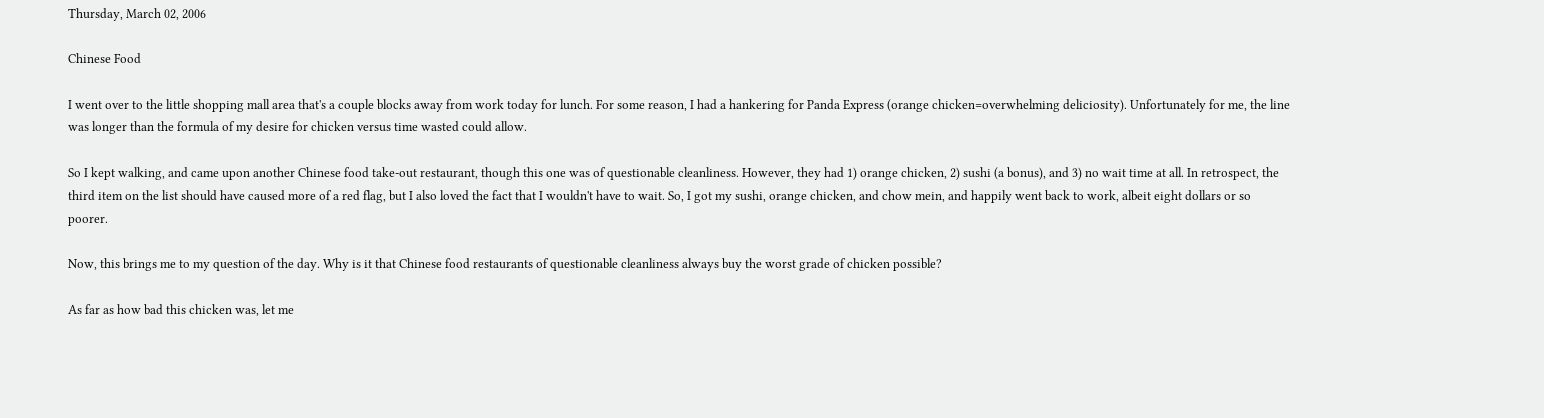Thursday, March 02, 2006

Chinese Food

I went over to the little shopping mall area that's a couple blocks away from work today for lunch. For some reason, I had a hankering for Panda Express (orange chicken=overwhelming deliciosity). Unfortunately for me, the line was longer than the formula of my desire for chicken versus time wasted could allow.

So I kept walking, and came upon another Chinese food take-out restaurant, though this one was of questionable cleanliness. However, they had 1) orange chicken, 2) sushi (a bonus), and 3) no wait time at all. In retrospect, the third item on the list should have caused more of a red flag, but I also loved the fact that I wouldn't have to wait. So, I got my sushi, orange chicken, and chow mein, and happily went back to work, albeit eight dollars or so poorer.

Now, this brings me to my question of the day. Why is it that Chinese food restaurants of questionable cleanliness always buy the worst grade of chicken possible?

As far as how bad this chicken was, let me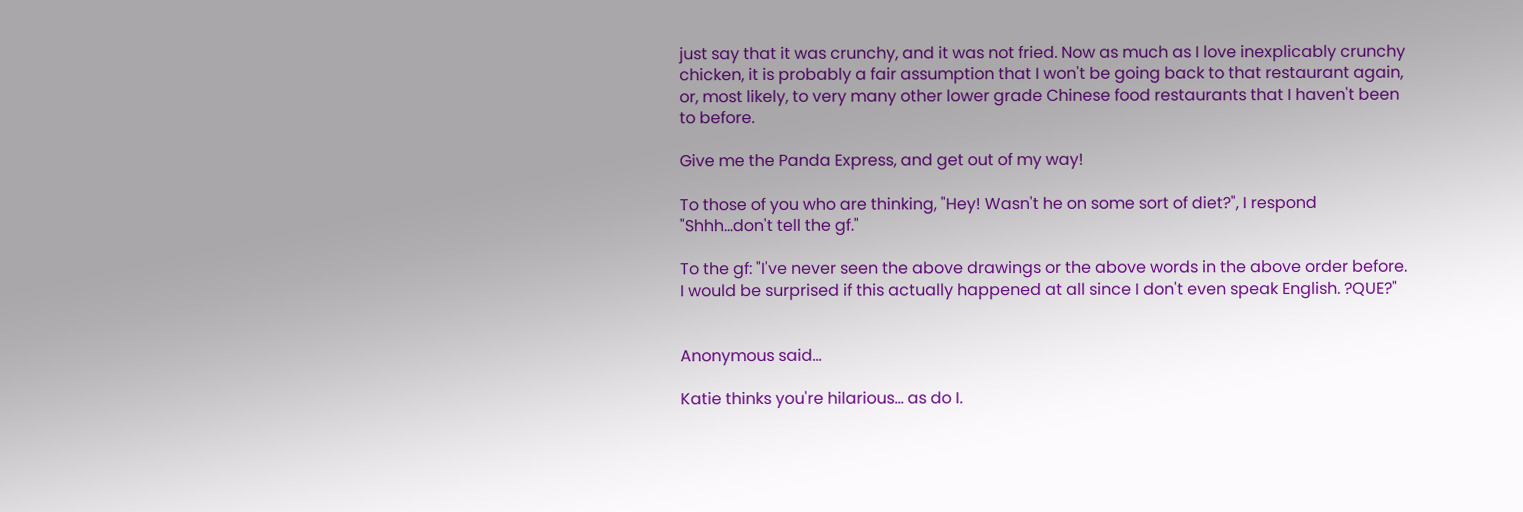just say that it was crunchy, and it was not fried. Now as much as I love inexplicably crunchy chicken, it is probably a fair assumption that I won't be going back to that restaurant again, or, most likely, to very many other lower grade Chinese food restaurants that I haven't been to before.

Give me the Panda Express, and get out of my way!

To those of you who are thinking, "Hey! Wasn't he on some sort of diet?", I respond "Shhh...don't tell the gf."

To the gf: "I've never seen the above drawings or the above words in the above order before. I would be surprised if this actually happened at all since I don't even speak English. ?QUE?"


Anonymous said...

Katie thinks you're hilarious... as do I.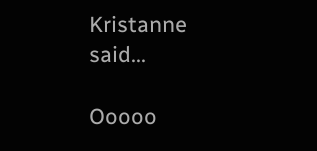Kristanne said...

Ooooo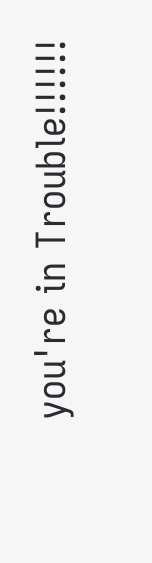you're in Trouble!!!!!!